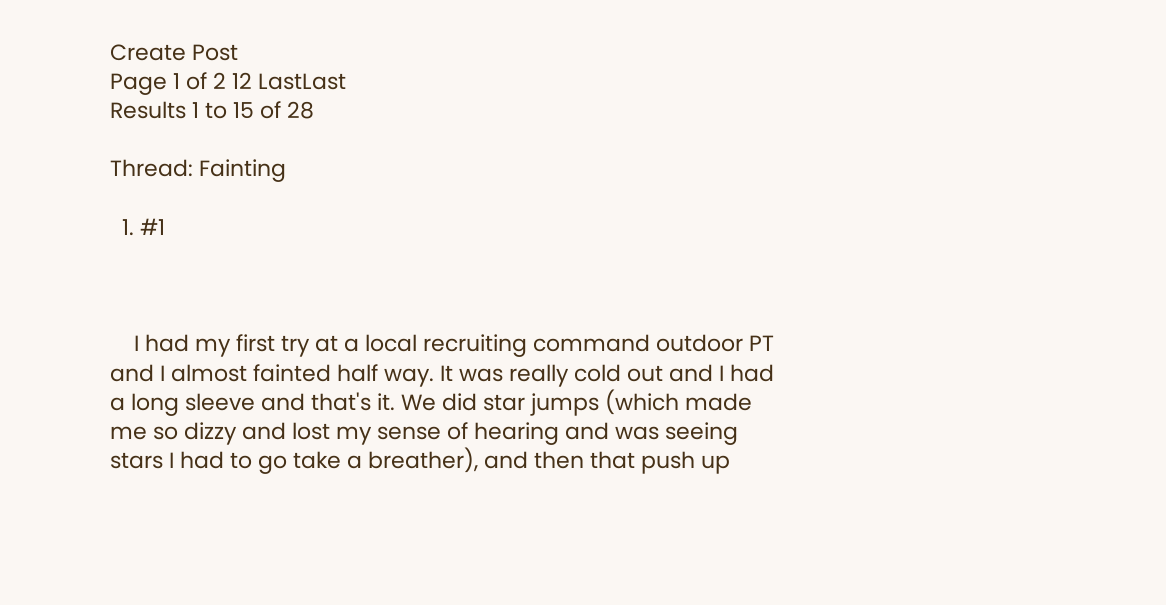Create Post
Page 1 of 2 12 LastLast
Results 1 to 15 of 28

Thread: Fainting

  1. #1



    I had my first try at a local recruiting command outdoor PT and I almost fainted half way. It was really cold out and I had a long sleeve and that's it. We did star jumps (which made me so dizzy and lost my sense of hearing and was seeing stars I had to go take a breather), and then that push up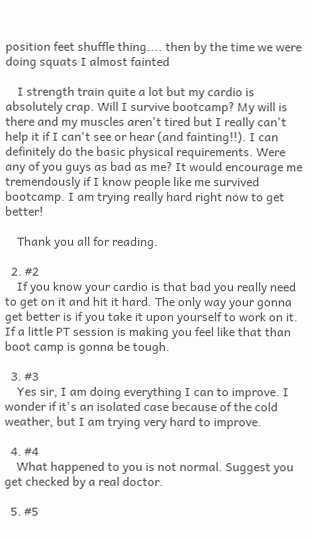position feet shuffle thing.... then by the time we were doing squats I almost fainted

    I strength train quite a lot but my cardio is absolutely crap. Will I survive bootcamp? My will is there and my muscles aren't tired but I really can't help it if I can't see or hear (and fainting!!). I can definitely do the basic physical requirements. Were any of you guys as bad as me? It would encourage me tremendously if I know people like me survived bootcamp. I am trying really hard right now to get better!

    Thank you all for reading.

  2. #2
    If you know your cardio is that bad you really need to get on it and hit it hard. The only way your gonna get better is if you take it upon yourself to work on it. If a little PT session is making you feel like that than boot camp is gonna be tough.

  3. #3
    Yes sir, I am doing everything I can to improve. I wonder if it's an isolated case because of the cold weather, but I am trying very hard to improve.

  4. #4
    What happened to you is not normal. Suggest you get checked by a real doctor.

  5. #5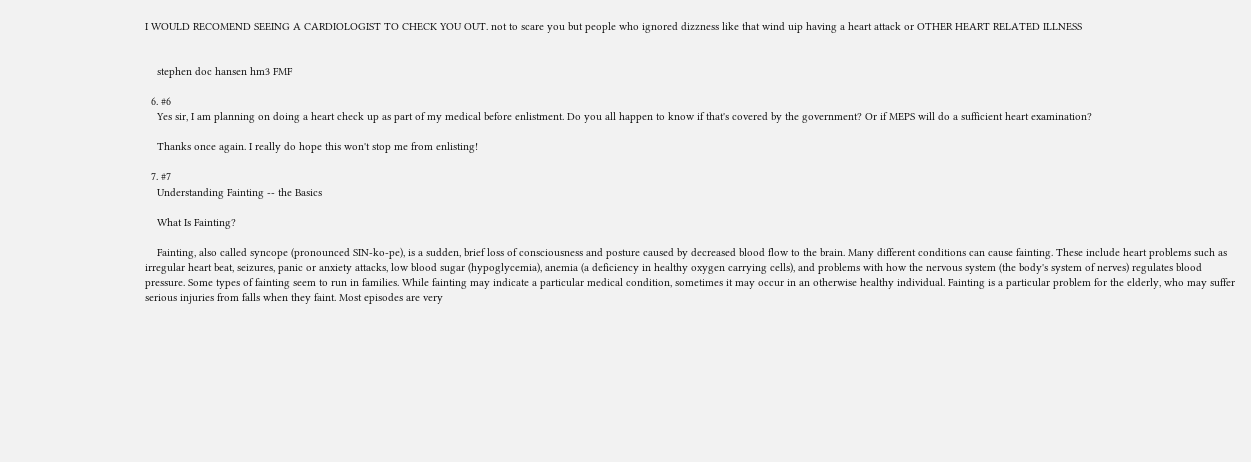I WOULD RECOMEND SEEING A CARDIOLOGIST TO CHECK YOU OUT. not to scare you but people who ignored dizzness like that wind uip having a heart attack or OTHER HEART RELATED ILLNESS


    stephen doc hansen hm3 FMF

  6. #6
    Yes sir, I am planning on doing a heart check up as part of my medical before enlistment. Do you all happen to know if that's covered by the government? Or if MEPS will do a sufficient heart examination?

    Thanks once again. I really do hope this won't stop me from enlisting!

  7. #7
    Understanding Fainting -- the Basics

    What Is Fainting?

    Fainting, also called syncope (pronounced SIN-ko-pe), is a sudden, brief loss of consciousness and posture caused by decreased blood flow to the brain. Many different conditions can cause fainting. These include heart problems such as irregular heart beat, seizures, panic or anxiety attacks, low blood sugar (hypoglycemia), anemia (a deficiency in healthy oxygen carrying cells), and problems with how the nervous system (the body's system of nerves) regulates blood pressure. Some types of fainting seem to run in families. While fainting may indicate a particular medical condition, sometimes it may occur in an otherwise healthy individual. Fainting is a particular problem for the elderly, who may suffer serious injuries from falls when they faint. Most episodes are very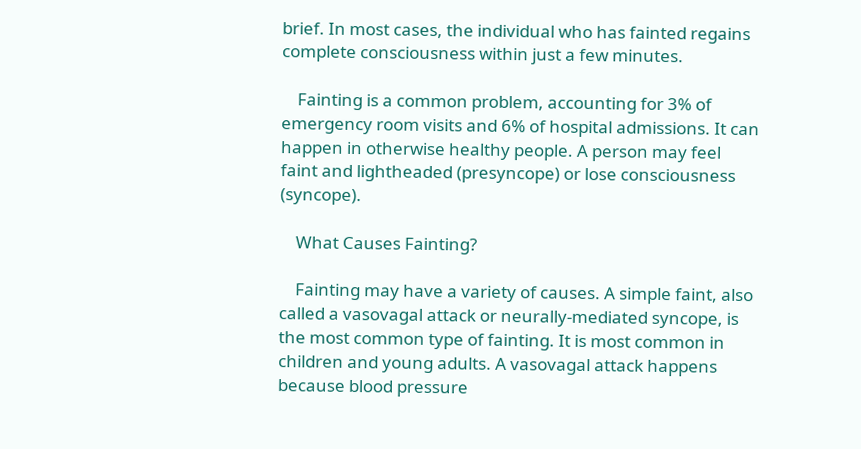brief. In most cases, the individual who has fainted regains complete consciousness within just a few minutes.

    Fainting is a common problem, accounting for 3% of emergency room visits and 6% of hospital admissions. It can happen in otherwise healthy people. A person may feel faint and lightheaded (presyncope) or lose consciousness (syncope).

    What Causes Fainting?

    Fainting may have a variety of causes. A simple faint, also called a vasovagal attack or neurally-mediated syncope, is the most common type of fainting. It is most common in children and young adults. A vasovagal attack happens because blood pressure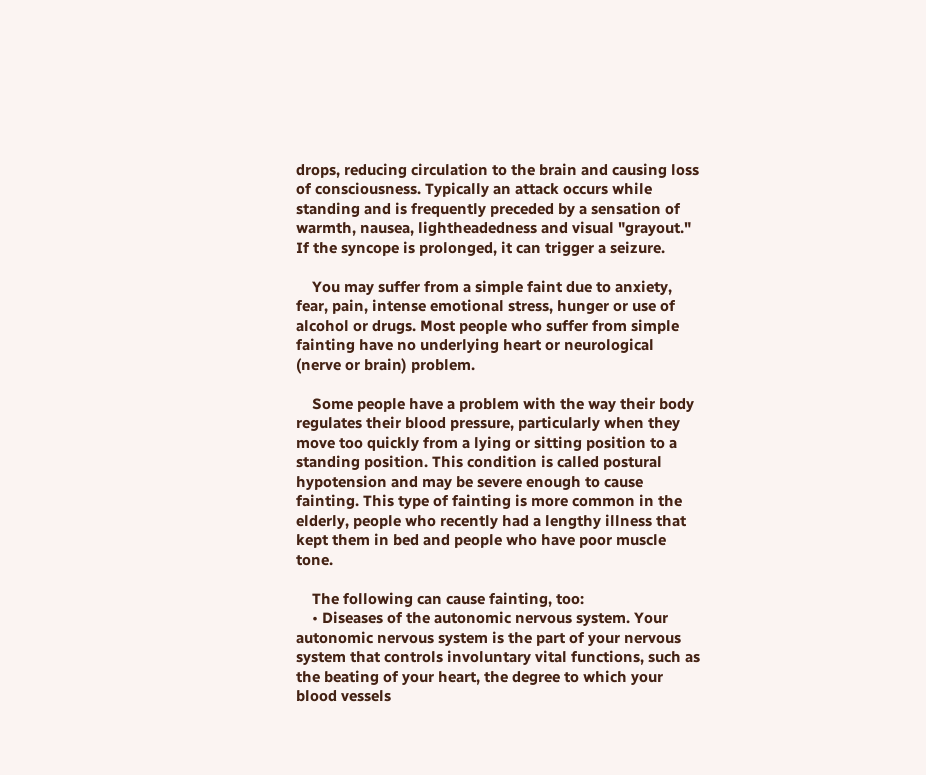drops, reducing circulation to the brain and causing loss of consciousness. Typically an attack occurs while standing and is frequently preceded by a sensation of warmth, nausea, lightheadedness and visual "grayout." If the syncope is prolonged, it can trigger a seizure.

    You may suffer from a simple faint due to anxiety, fear, pain, intense emotional stress, hunger or use of alcohol or drugs. Most people who suffer from simple fainting have no underlying heart or neurological (nerve or brain) problem.

    Some people have a problem with the way their body regulates their blood pressure, particularly when they move too quickly from a lying or sitting position to a standing position. This condition is called postural hypotension and may be severe enough to cause fainting. This type of fainting is more common in the elderly, people who recently had a lengthy illness that kept them in bed and people who have poor muscle tone.

    The following can cause fainting, too:
    • Diseases of the autonomic nervous system. Your autonomic nervous system is the part of your nervous system that controls involuntary vital functions, such as the beating of your heart, the degree to which your blood vessels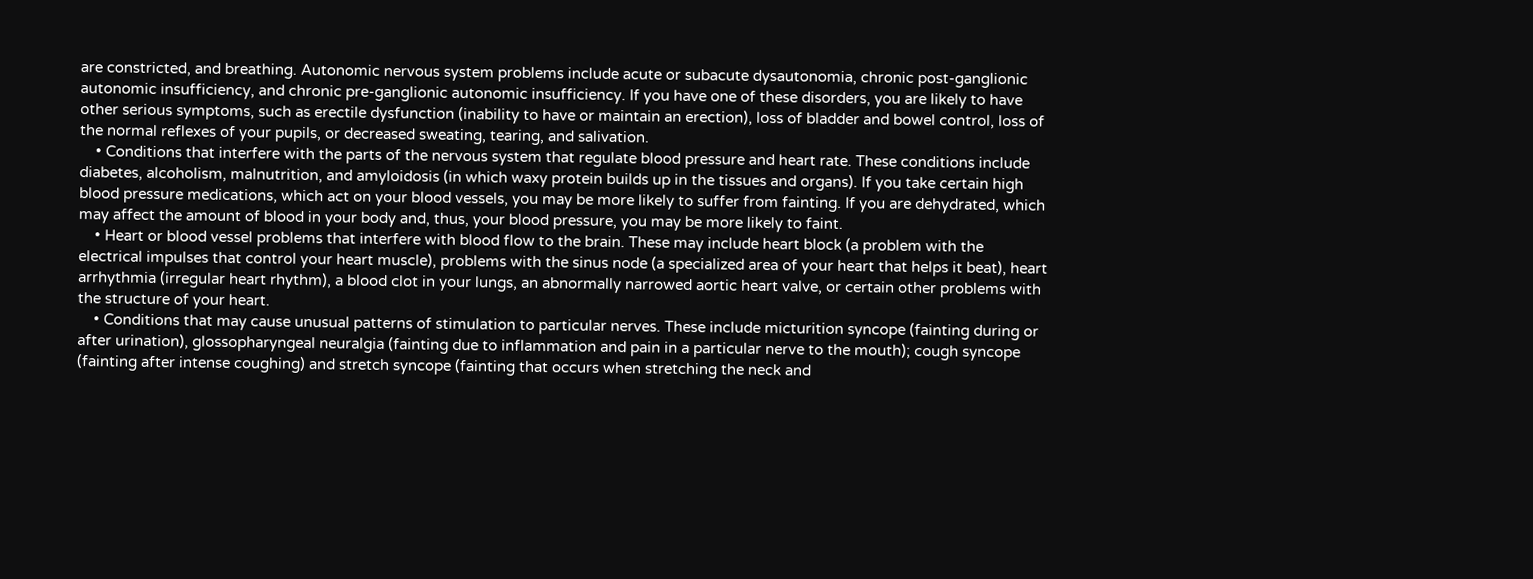are constricted, and breathing. Autonomic nervous system problems include acute or subacute dysautonomia, chronic post-ganglionic autonomic insufficiency, and chronic pre-ganglionic autonomic insufficiency. If you have one of these disorders, you are likely to have other serious symptoms, such as erectile dysfunction (inability to have or maintain an erection), loss of bladder and bowel control, loss of the normal reflexes of your pupils, or decreased sweating, tearing, and salivation.
    • Conditions that interfere with the parts of the nervous system that regulate blood pressure and heart rate. These conditions include diabetes, alcoholism, malnutrition, and amyloidosis (in which waxy protein builds up in the tissues and organs). If you take certain high blood pressure medications, which act on your blood vessels, you may be more likely to suffer from fainting. If you are dehydrated, which may affect the amount of blood in your body and, thus, your blood pressure, you may be more likely to faint.
    • Heart or blood vessel problems that interfere with blood flow to the brain. These may include heart block (a problem with the electrical impulses that control your heart muscle), problems with the sinus node (a specialized area of your heart that helps it beat), heart arrhythmia (irregular heart rhythm), a blood clot in your lungs, an abnormally narrowed aortic heart valve, or certain other problems with the structure of your heart.
    • Conditions that may cause unusual patterns of stimulation to particular nerves. These include micturition syncope (fainting during or after urination), glossopharyngeal neuralgia (fainting due to inflammation and pain in a particular nerve to the mouth); cough syncope (fainting after intense coughing) and stretch syncope (fainting that occurs when stretching the neck and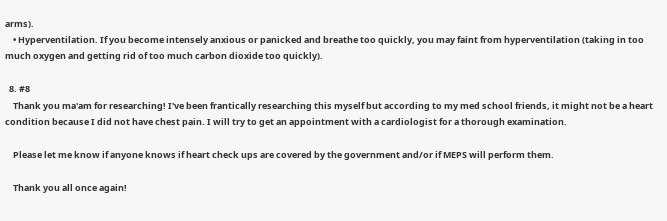arms).
    • Hyperventilation. If you become intensely anxious or panicked and breathe too quickly, you may faint from hyperventilation (taking in too much oxygen and getting rid of too much carbon dioxide too quickly).

  8. #8
    Thank you ma'am for researching! I've been frantically researching this myself but according to my med school friends, it might not be a heart condition because I did not have chest pain. I will try to get an appointment with a cardiologist for a thorough examination.

    Please let me know if anyone knows if heart check ups are covered by the government and/or if MEPS will perform them.

    Thank you all once again!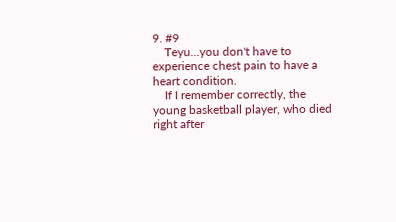9. #9
    Teyu...you don't have to experience chest pain to have a heart condition.
    If I remember correctly, the young basketball player, who died right after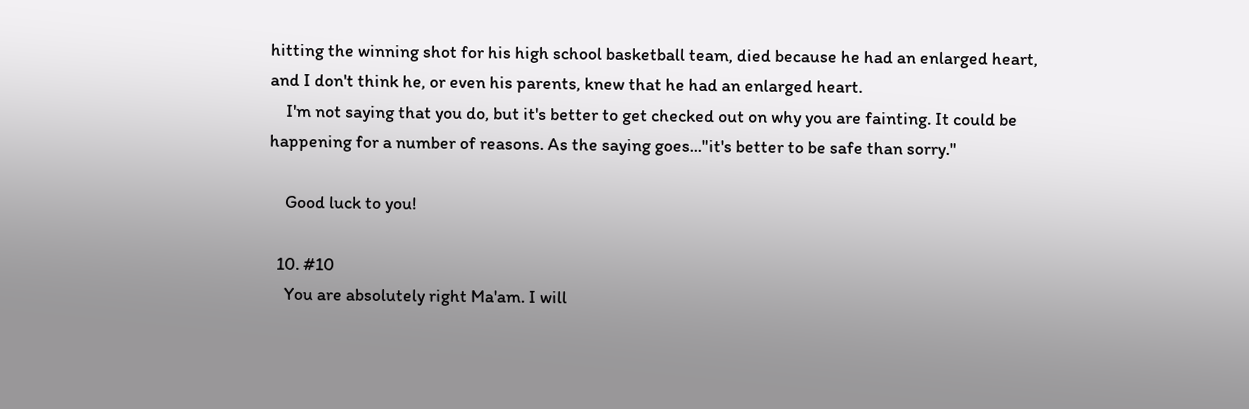hitting the winning shot for his high school basketball team, died because he had an enlarged heart, and I don't think he, or even his parents, knew that he had an enlarged heart.
    I'm not saying that you do, but it's better to get checked out on why you are fainting. It could be happening for a number of reasons. As the saying goes..."it's better to be safe than sorry."

    Good luck to you!

  10. #10
    You are absolutely right Ma'am. I will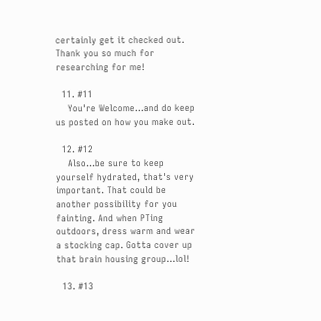certainly get it checked out. Thank you so much for researching for me!

  11. #11
    You're Welcome...and do keep us posted on how you make out.

  12. #12
    Also...be sure to keep yourself hydrated, that's very important. That could be another possibility for you fainting. And when PTing outdoors, dress warm and wear a stocking cap. Gotta cover up that brain housing group...lol!

  13. #13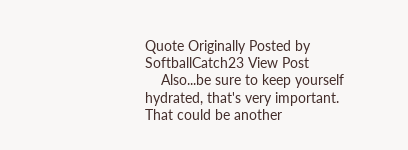Quote Originally Posted by SoftballCatch23 View Post
    Also...be sure to keep yourself hydrated, that's very important. That could be another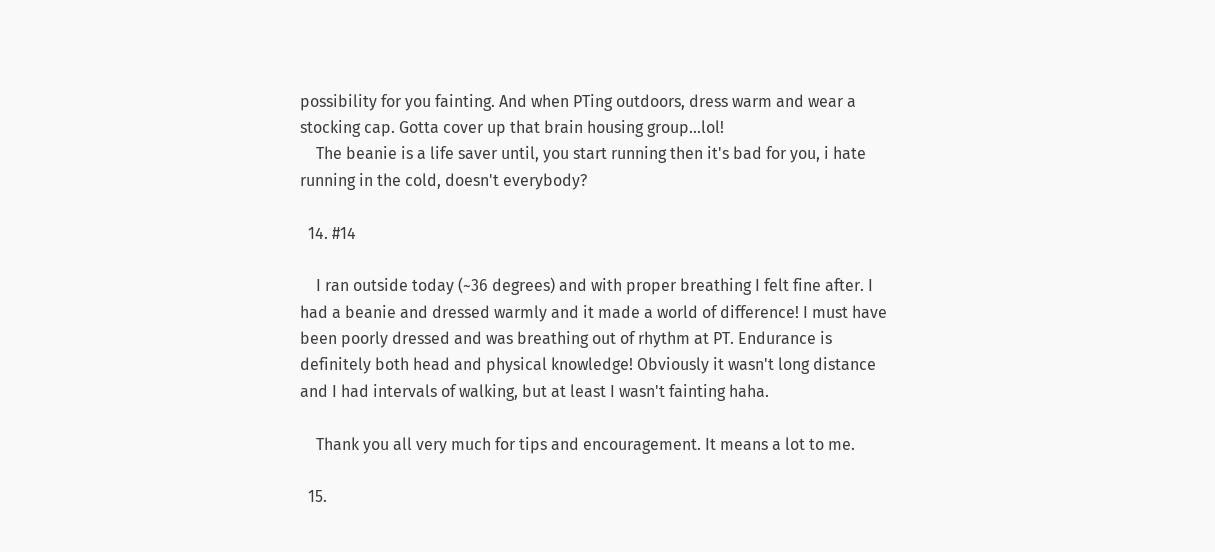possibility for you fainting. And when PTing outdoors, dress warm and wear a stocking cap. Gotta cover up that brain housing group...lol!
    The beanie is a life saver until, you start running then it's bad for you, i hate running in the cold, doesn't everybody?

  14. #14

    I ran outside today (~36 degrees) and with proper breathing I felt fine after. I had a beanie and dressed warmly and it made a world of difference! I must have been poorly dressed and was breathing out of rhythm at PT. Endurance is definitely both head and physical knowledge! Obviously it wasn't long distance and I had intervals of walking, but at least I wasn't fainting haha.

    Thank you all very much for tips and encouragement. It means a lot to me.

  15.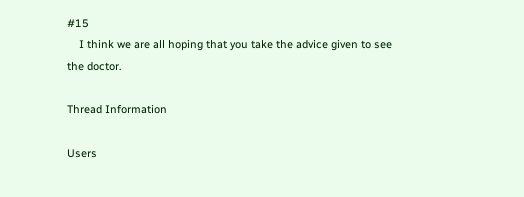#15
    I think we are all hoping that you take the advice given to see the doctor.

Thread Information

Users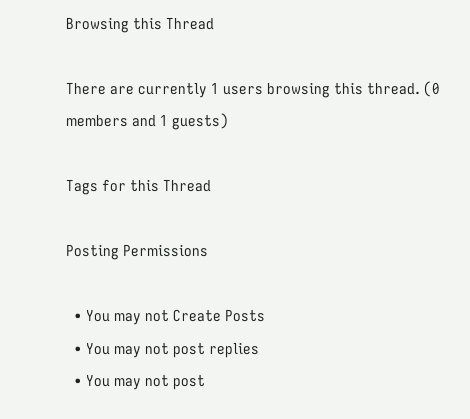Browsing this Thread

There are currently 1 users browsing this thread. (0 members and 1 guests)

Tags for this Thread

Posting Permissions

  • You may not Create Posts
  • You may not post replies
  • You may not post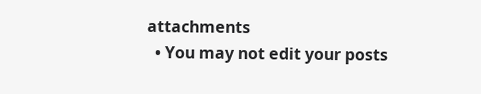attachments
  • You may not edit your posts